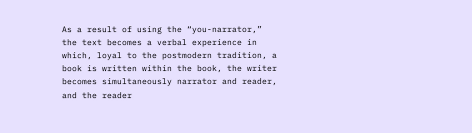As a result of using the “you-narrator,” the text becomes a verbal experience in which, loyal to the postmodern tradition, a book is written within the book, the writer becomes simultaneously narrator and reader, and the reader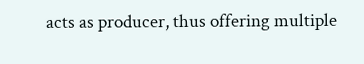acts as producer, thus offering multiple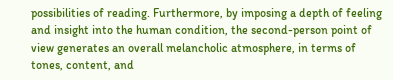possibilities of reading. Furthermore, by imposing a depth of feeling and insight into the human condition, the second-person point of view generates an overall melancholic atmosphere, in terms of tones, content, and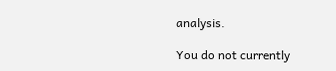analysis.

You do not currently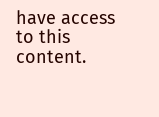have access to this content.